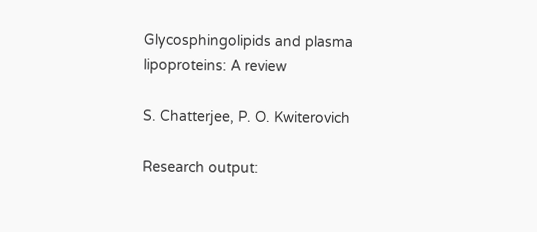Glycosphingolipids and plasma lipoproteins: A review

S. Chatterjee, P. O. Kwiterovich

Research output: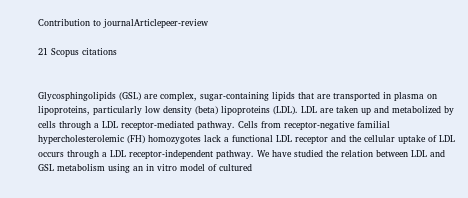Contribution to journalArticlepeer-review

21 Scopus citations


Glycosphingolipids (GSL) are complex, sugar-containing lipids that are transported in plasma on lipoproteins, particularly low density (beta) lipoproteins (LDL). LDL are taken up and metabolized by cells through a LDL receptor-mediated pathway. Cells from receptor-negative familial hypercholesterolemic (FH) homozygotes lack a functional LDL receptor and the cellular uptake of LDL occurs through a LDL receptor-independent pathway. We have studied the relation between LDL and GSL metabolism using an in vitro model of cultured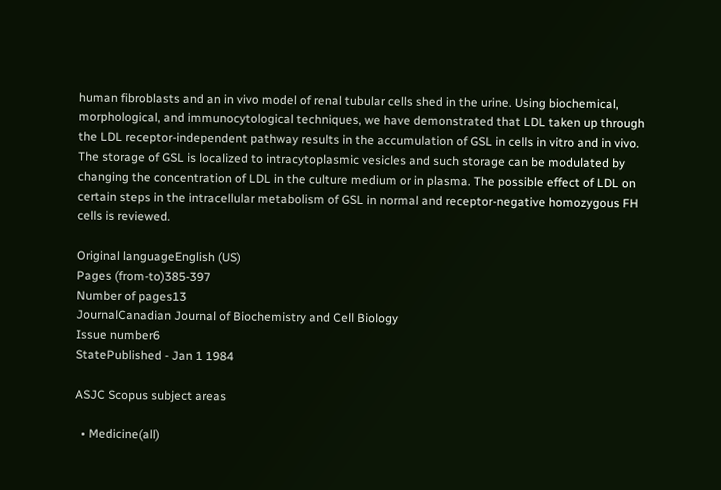human fibroblasts and an in vivo model of renal tubular cells shed in the urine. Using biochemical, morphological, and immunocytological techniques, we have demonstrated that LDL taken up through the LDL receptor-independent pathway results in the accumulation of GSL in cells in vitro and in vivo. The storage of GSL is localized to intracytoplasmic vesicles and such storage can be modulated by changing the concentration of LDL in the culture medium or in plasma. The possible effect of LDL on certain steps in the intracellular metabolism of GSL in normal and receptor-negative homozygous FH cells is reviewed.

Original languageEnglish (US)
Pages (from-to)385-397
Number of pages13
JournalCanadian Journal of Biochemistry and Cell Biology
Issue number6
StatePublished - Jan 1 1984

ASJC Scopus subject areas

  • Medicine(all)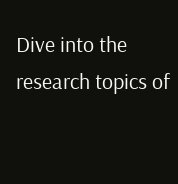Dive into the research topics of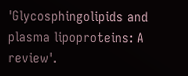'Glycosphingolipids and plasma lipoproteins: A review'.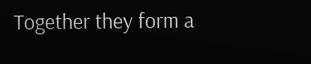Together they form a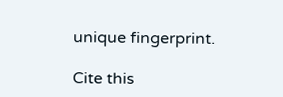unique fingerprint.

Cite this